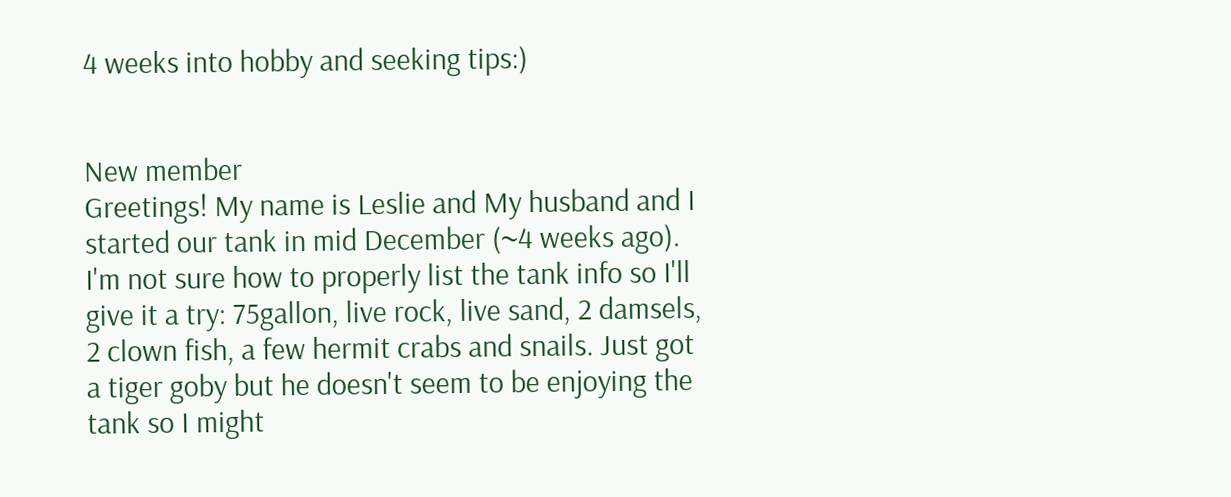4 weeks into hobby and seeking tips:)


New member
Greetings! My name is Leslie and My husband and I started our tank in mid December (~4 weeks ago). I'm not sure how to properly list the tank info so I'll give it a try: 75gallon, live rock, live sand, 2 damsels, 2 clown fish, a few hermit crabs and snails. Just got a tiger goby but he doesn't seem to be enjoying the tank so I might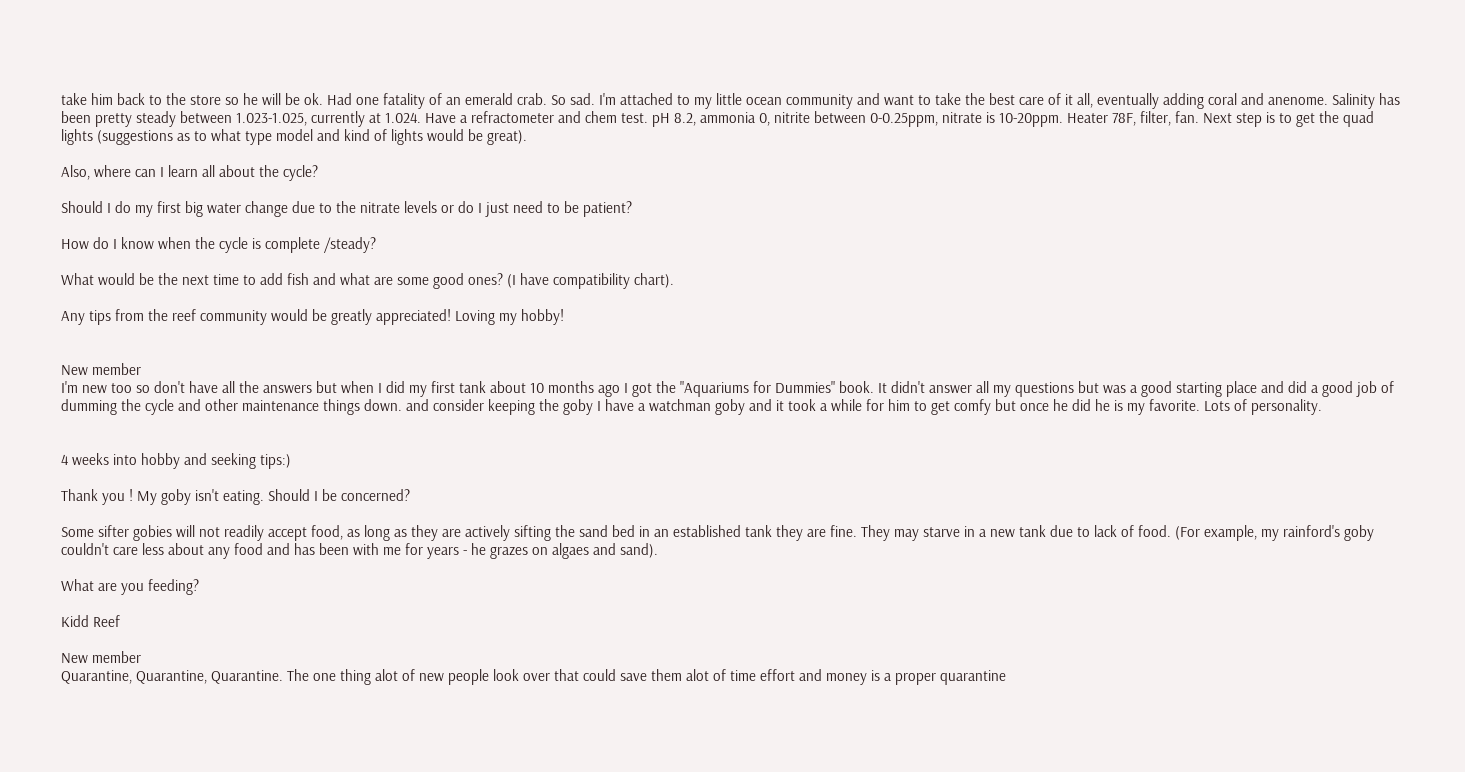take him back to the store so he will be ok. Had one fatality of an emerald crab. So sad. I'm attached to my little ocean community and want to take the best care of it all, eventually adding coral and anenome. Salinity has been pretty steady between 1.023-1.025, currently at 1.024. Have a refractometer and chem test. pH 8.2, ammonia 0, nitrite between 0-0.25ppm, nitrate is 10-20ppm. Heater 78F, filter, fan. Next step is to get the quad lights (suggestions as to what type model and kind of lights would be great).

Also, where can I learn all about the cycle?

Should I do my first big water change due to the nitrate levels or do I just need to be patient?

How do I know when the cycle is complete /steady?

What would be the next time to add fish and what are some good ones? (I have compatibility chart).

Any tips from the reef community would be greatly appreciated! Loving my hobby!


New member
I'm new too so don't have all the answers but when I did my first tank about 10 months ago I got the "Aquariums for Dummies" book. It didn't answer all my questions but was a good starting place and did a good job of dumming the cycle and other maintenance things down. and consider keeping the goby I have a watchman goby and it took a while for him to get comfy but once he did he is my favorite. Lots of personality.


4 weeks into hobby and seeking tips:)

Thank you ! My goby isn't eating. Should I be concerned?

Some sifter gobies will not readily accept food, as long as they are actively sifting the sand bed in an established tank they are fine. They may starve in a new tank due to lack of food. (For example, my rainford's goby couldn't care less about any food and has been with me for years - he grazes on algaes and sand).

What are you feeding?

Kidd Reef

New member
Quarantine, Quarantine, Quarantine. The one thing alot of new people look over that could save them alot of time effort and money is a proper quarantine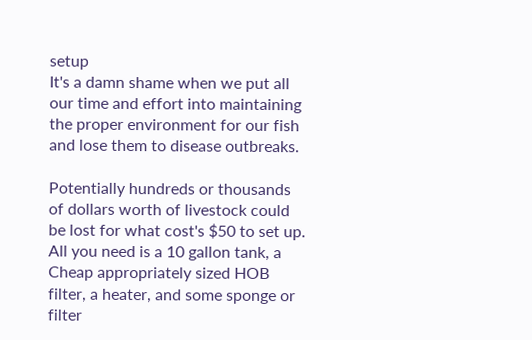setup
It's a damn shame when we put all our time and effort into maintaining the proper environment for our fish and lose them to disease outbreaks.

Potentially hundreds or thousands of dollars worth of livestock could be lost for what cost's $50 to set up. All you need is a 10 gallon tank, a Cheap appropriately sized HOB filter, a heater, and some sponge or filter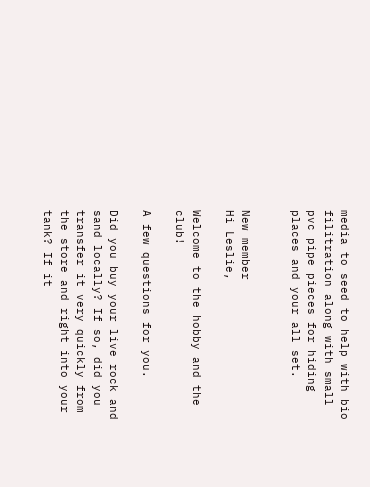media to seed to help with bio filitration along with small pvc pipe pieces for hiding places and your all set.


New member
Hi Leslie,

Welcome to the hobby and the club!

A few questions for you.

Did you buy your live rock and sand locally? If so, did you transfer it very quickly from the store and right into your tank? If it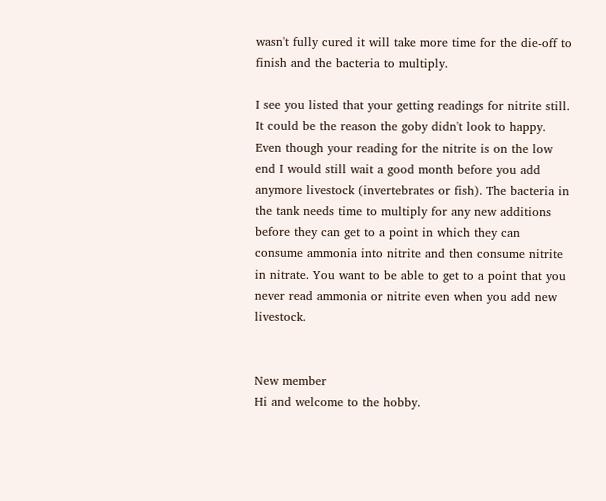wasn't fully cured it will take more time for the die-off to finish and the bacteria to multiply.

I see you listed that your getting readings for nitrite still. It could be the reason the goby didn't look to happy. Even though your reading for the nitrite is on the low end I would still wait a good month before you add anymore livestock (invertebrates or fish). The bacteria in the tank needs time to multiply for any new additions before they can get to a point in which they can consume ammonia into nitrite and then consume nitrite in nitrate. You want to be able to get to a point that you never read ammonia or nitrite even when you add new livestock.


New member
Hi and welcome to the hobby.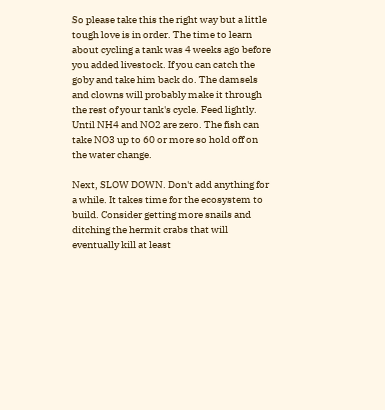So please take this the right way but a little tough love is in order. The time to learn about cycling a tank was 4 weeks ago before you added livestock. If you can catch the goby and take him back do. The damsels and clowns will probably make it through the rest of your tank's cycle. Feed lightly. Until NH4 and NO2 are zero. The fish can take NO3 up to 60 or more so hold off on the water change.

Next, SLOW DOWN. Don't add anything for a while. It takes time for the ecosystem to build. Consider getting more snails and ditching the hermit crabs that will eventually kill at least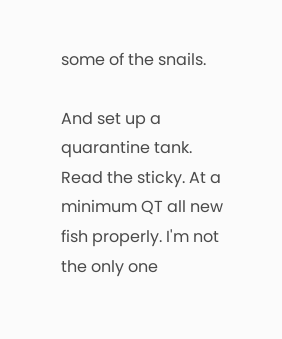some of the snails.

And set up a quarantine tank. Read the sticky. At a minimum QT all new fish properly. I'm not the only one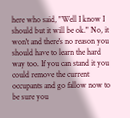here who said, "Well I know I should but it will be ok." No, it won't and there's no reason you should have to learn the hard way too. If you can stand it you could remove the current occupants and go fallow now to be sure you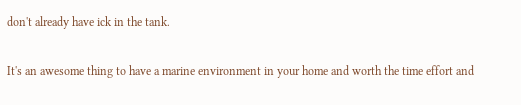don't already have ick in the tank.

It's an awesome thing to have a marine environment in your home and worth the time effort and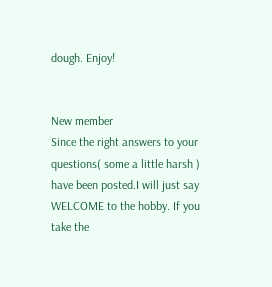dough. Enjoy!


New member
Since the right answers to your questions( some a little harsh ) have been posted.I will just say WELCOME to the hobby. If you take the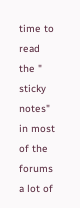time to read the " sticky notes" in most of the forums a lot of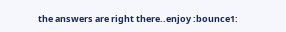the answers are right there..enjoy :bounce1: